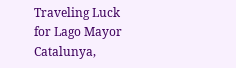Traveling Luck for Lago Mayor Catalunya,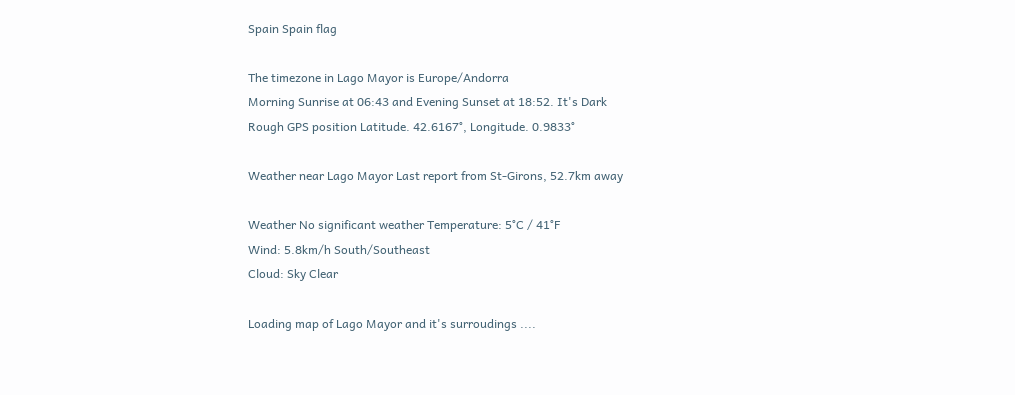Spain Spain flag

The timezone in Lago Mayor is Europe/Andorra
Morning Sunrise at 06:43 and Evening Sunset at 18:52. It's Dark
Rough GPS position Latitude. 42.6167°, Longitude. 0.9833°

Weather near Lago Mayor Last report from St-Girons, 52.7km away

Weather No significant weather Temperature: 5°C / 41°F
Wind: 5.8km/h South/Southeast
Cloud: Sky Clear

Loading map of Lago Mayor and it's surroudings ....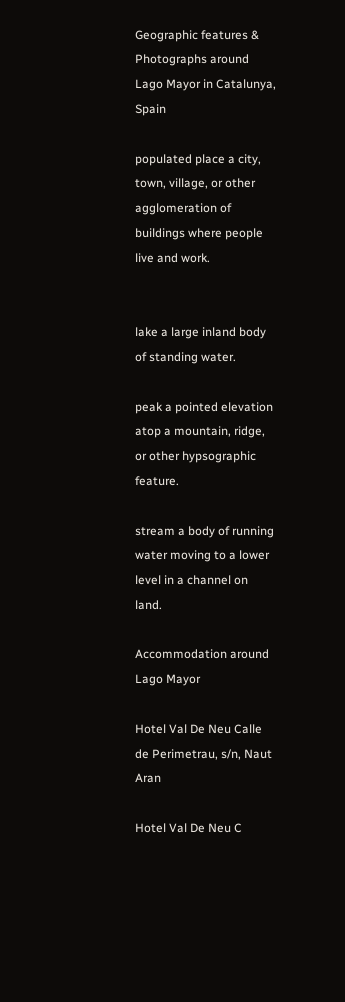Geographic features & Photographs around Lago Mayor in Catalunya, Spain

populated place a city, town, village, or other agglomeration of buildings where people live and work.


lake a large inland body of standing water.

peak a pointed elevation atop a mountain, ridge, or other hypsographic feature.

stream a body of running water moving to a lower level in a channel on land.

Accommodation around Lago Mayor

Hotel Val De Neu Calle de Perimetrau, s/n, Naut Aran

Hotel Val De Neu C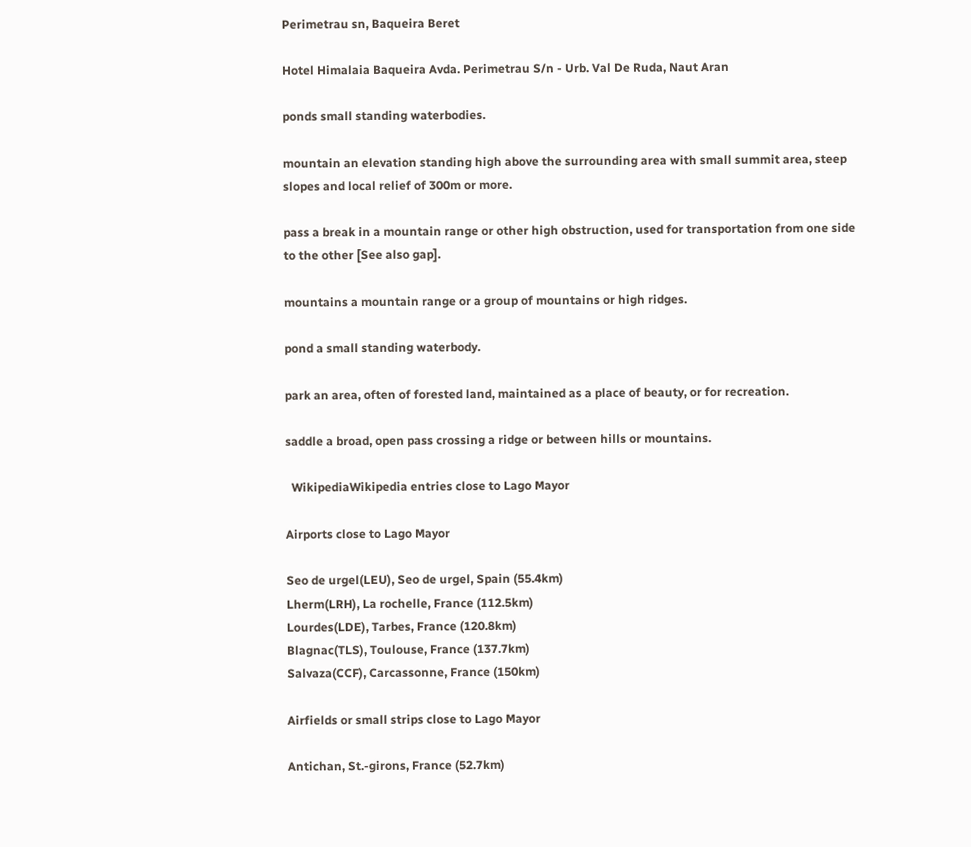Perimetrau sn, Baqueira Beret

Hotel Himalaia Baqueira Avda. Perimetrau S/n - Urb. Val De Ruda, Naut Aran

ponds small standing waterbodies.

mountain an elevation standing high above the surrounding area with small summit area, steep slopes and local relief of 300m or more.

pass a break in a mountain range or other high obstruction, used for transportation from one side to the other [See also gap].

mountains a mountain range or a group of mountains or high ridges.

pond a small standing waterbody.

park an area, often of forested land, maintained as a place of beauty, or for recreation.

saddle a broad, open pass crossing a ridge or between hills or mountains.

  WikipediaWikipedia entries close to Lago Mayor

Airports close to Lago Mayor

Seo de urgel(LEU), Seo de urgel, Spain (55.4km)
Lherm(LRH), La rochelle, France (112.5km)
Lourdes(LDE), Tarbes, France (120.8km)
Blagnac(TLS), Toulouse, France (137.7km)
Salvaza(CCF), Carcassonne, France (150km)

Airfields or small strips close to Lago Mayor

Antichan, St.-girons, France (52.7km)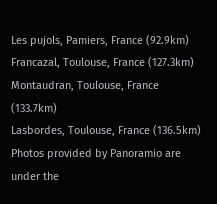Les pujols, Pamiers, France (92.9km)
Francazal, Toulouse, France (127.3km)
Montaudran, Toulouse, France (133.7km)
Lasbordes, Toulouse, France (136.5km)
Photos provided by Panoramio are under the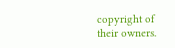copyright of their owners.